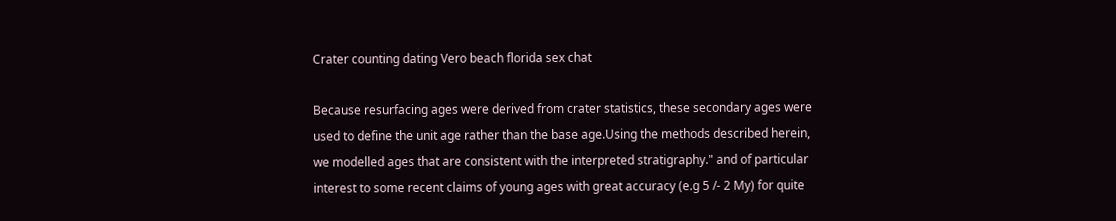Crater counting dating Vero beach florida sex chat

Because resurfacing ages were derived from crater statistics, these secondary ages were used to define the unit age rather than the base age.Using the methods described herein, we modelled ages that are consistent with the interpreted stratigraphy." and of particular interest to some recent claims of young ages with great accuracy (e.g 5 /- 2 My) for quite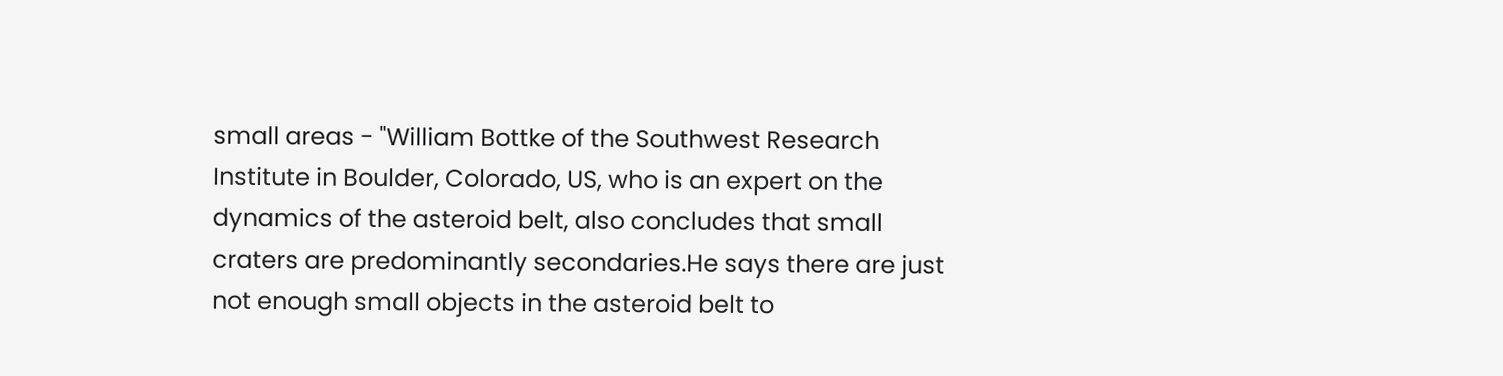small areas - "William Bottke of the Southwest Research Institute in Boulder, Colorado, US, who is an expert on the dynamics of the asteroid belt, also concludes that small craters are predominantly secondaries.He says there are just not enough small objects in the asteroid belt to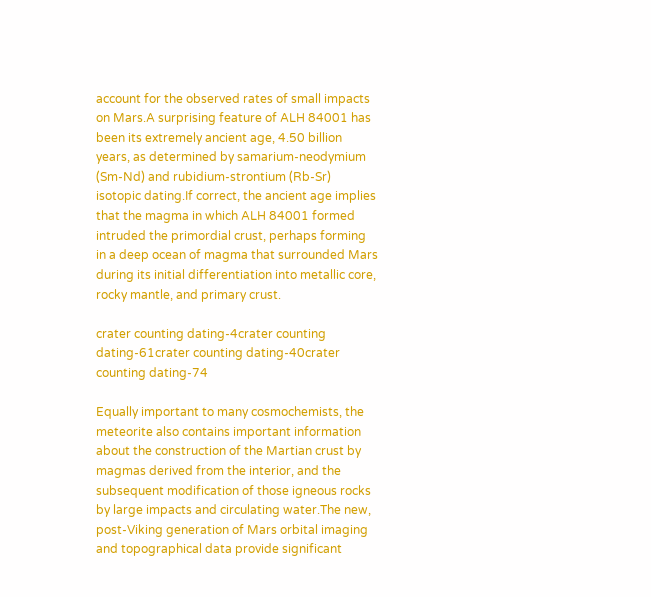account for the observed rates of small impacts on Mars.A surprising feature of ALH 84001 has been its extremely ancient age, 4.50 billion years, as determined by samarium-neodymium (Sm-Nd) and rubidium-strontium (Rb-Sr) isotopic dating.If correct, the ancient age implies that the magma in which ALH 84001 formed intruded the primordial crust, perhaps forming in a deep ocean of magma that surrounded Mars during its initial differentiation into metallic core, rocky mantle, and primary crust.

crater counting dating-4crater counting dating-61crater counting dating-40crater counting dating-74

Equally important to many cosmochemists, the meteorite also contains important information about the construction of the Martian crust by magmas derived from the interior, and the subsequent modification of those igneous rocks by large impacts and circulating water.The new, post-Viking generation of Mars orbital imaging and topographical data provide significant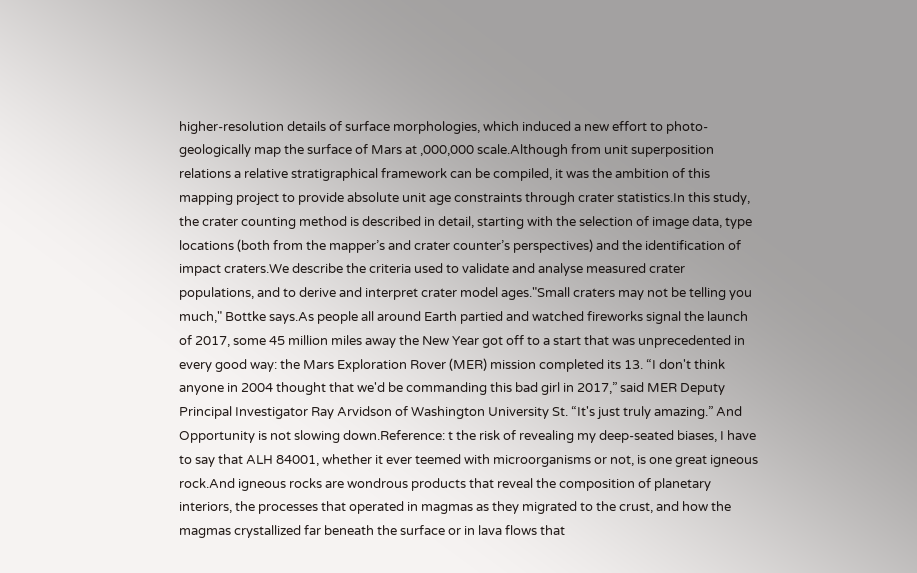higher-resolution details of surface morphologies, which induced a new effort to photo-geologically map the surface of Mars at ,000,000 scale.Although from unit superposition relations a relative stratigraphical framework can be compiled, it was the ambition of this mapping project to provide absolute unit age constraints through crater statistics.In this study, the crater counting method is described in detail, starting with the selection of image data, type locations (both from the mapper’s and crater counter’s perspectives) and the identification of impact craters.We describe the criteria used to validate and analyse measured crater populations, and to derive and interpret crater model ages."Small craters may not be telling you much," Bottke says.As people all around Earth partied and watched fireworks signal the launch of 2017, some 45 million miles away the New Year got off to a start that was unprecedented in every good way: the Mars Exploration Rover (MER) mission completed its 13. “I don't think anyone in 2004 thought that we'd be commanding this bad girl in 2017,” said MER Deputy Principal Investigator Ray Arvidson of Washington University St. “It's just truly amazing.” And Opportunity is not slowing down.Reference: t the risk of revealing my deep-seated biases, I have to say that ALH 84001, whether it ever teemed with microorganisms or not, is one great igneous rock.And igneous rocks are wondrous products that reveal the composition of planetary interiors, the processes that operated in magmas as they migrated to the crust, and how the magmas crystallized far beneath the surface or in lava flows that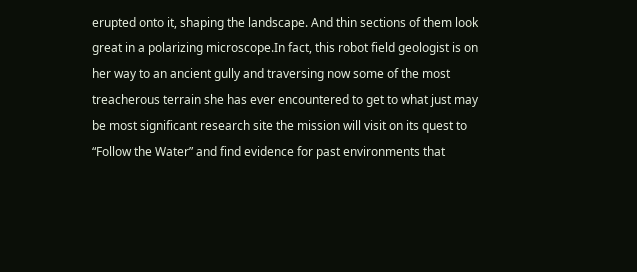erupted onto it, shaping the landscape. And thin sections of them look great in a polarizing microscope.In fact, this robot field geologist is on her way to an ancient gully and traversing now some of the most treacherous terrain she has ever encountered to get to what just may be most significant research site the mission will visit on its quest to “Follow the Water” and find evidence for past environments that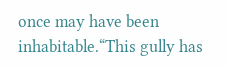once may have been inhabitable.“This gully has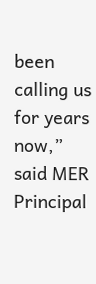been calling us for years now,” said MER Principal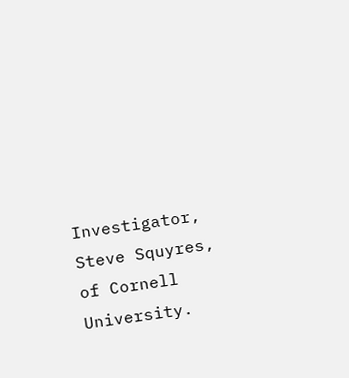Investigator, Steve Squyres, of Cornell University.